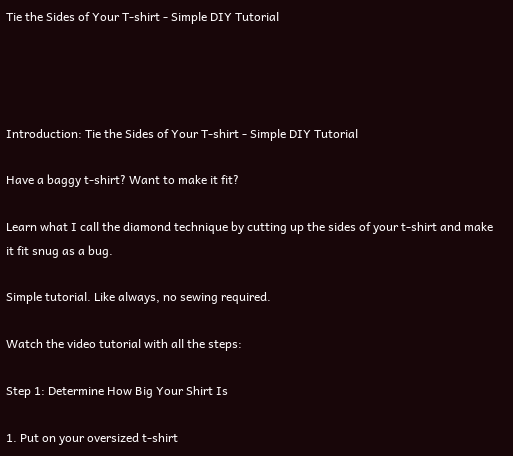Tie the Sides of Your T-shirt - Simple DIY Tutorial




Introduction: Tie the Sides of Your T-shirt - Simple DIY Tutorial

Have a baggy t-shirt? Want to make it fit?

Learn what I call the diamond technique by cutting up the sides of your t-shirt and make it fit snug as a bug.

Simple tutorial. Like always, no sewing required.

Watch the video tutorial with all the steps:

Step 1: Determine How Big Your Shirt Is

1. Put on your oversized t-shirt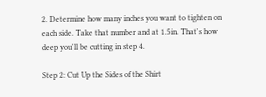2. Determine how many inches you want to tighten on each side. Take that number and at 1.5in. That's how deep you'll be cutting in step 4.

Step 2: Cut Up the Sides of the Shirt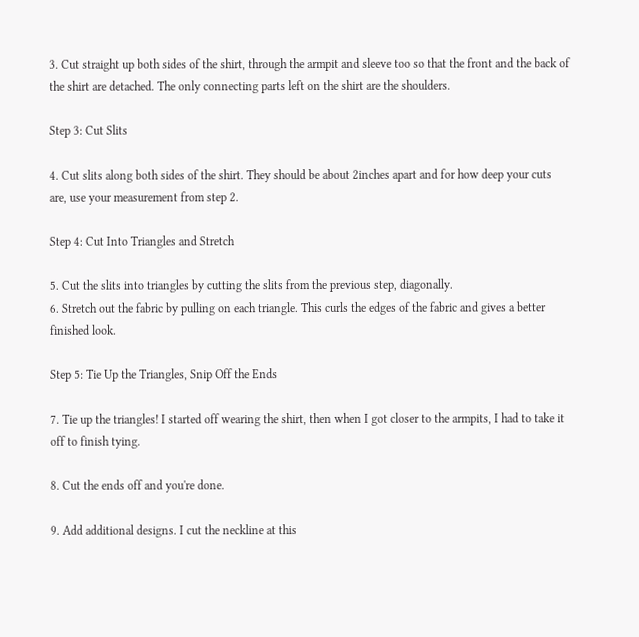3. Cut straight up both sides of the shirt, through the armpit and sleeve too so that the front and the back of the shirt are detached. The only connecting parts left on the shirt are the shoulders.

Step 3: Cut Slits

4. Cut slits along both sides of the shirt. They should be about 2inches apart and for how deep your cuts are, use your measurement from step 2.

Step 4: Cut Into Triangles and Stretch

5. Cut the slits into triangles by cutting the slits from the previous step, diagonally.
6. Stretch out the fabric by pulling on each triangle. This curls the edges of the fabric and gives a better finished look.

Step 5: Tie Up the Triangles, Snip Off the Ends

7. Tie up the triangles! I started off wearing the shirt, then when I got closer to the armpits, I had to take it off to finish tying.

8. Cut the ends off and you're done.

9. Add additional designs. I cut the neckline at this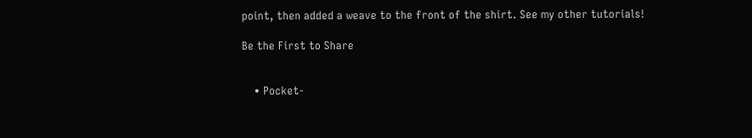point, then added a weave to the front of the shirt. See my other tutorials!

Be the First to Share


    • Pocket-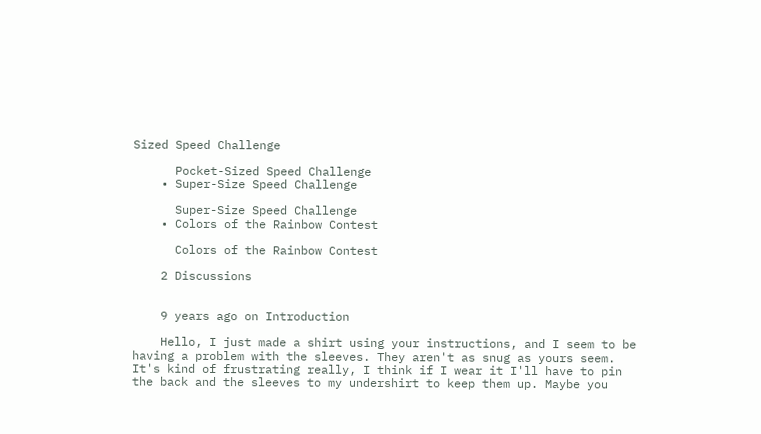Sized Speed Challenge

      Pocket-Sized Speed Challenge
    • Super-Size Speed Challenge

      Super-Size Speed Challenge
    • Colors of the Rainbow Contest

      Colors of the Rainbow Contest

    2 Discussions


    9 years ago on Introduction

    Hello, I just made a shirt using your instructions, and I seem to be having a problem with the sleeves. They aren't as snug as yours seem. It's kind of frustrating really, I think if I wear it I'll have to pin the back and the sleeves to my undershirt to keep them up. Maybe you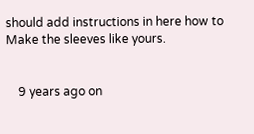should add instructions in here how to Make the sleeves like yours.


    9 years ago on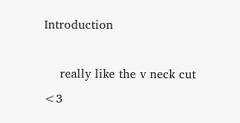Introduction

    really like the v neck cut <3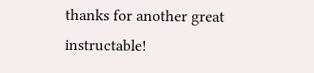thanks for another great instructable!